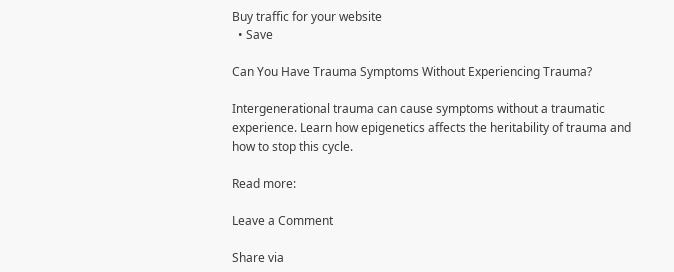Buy traffic for your website
  • Save

Can You Have Trauma Symptoms Without Experiencing Trauma?

Intergenerational trauma can cause symptoms without a traumatic experience. Learn how epigenetics affects the heritability of trauma and how to stop this cycle.

Read more:

Leave a Comment

Share via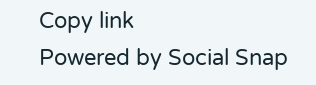Copy link
Powered by Social Snap